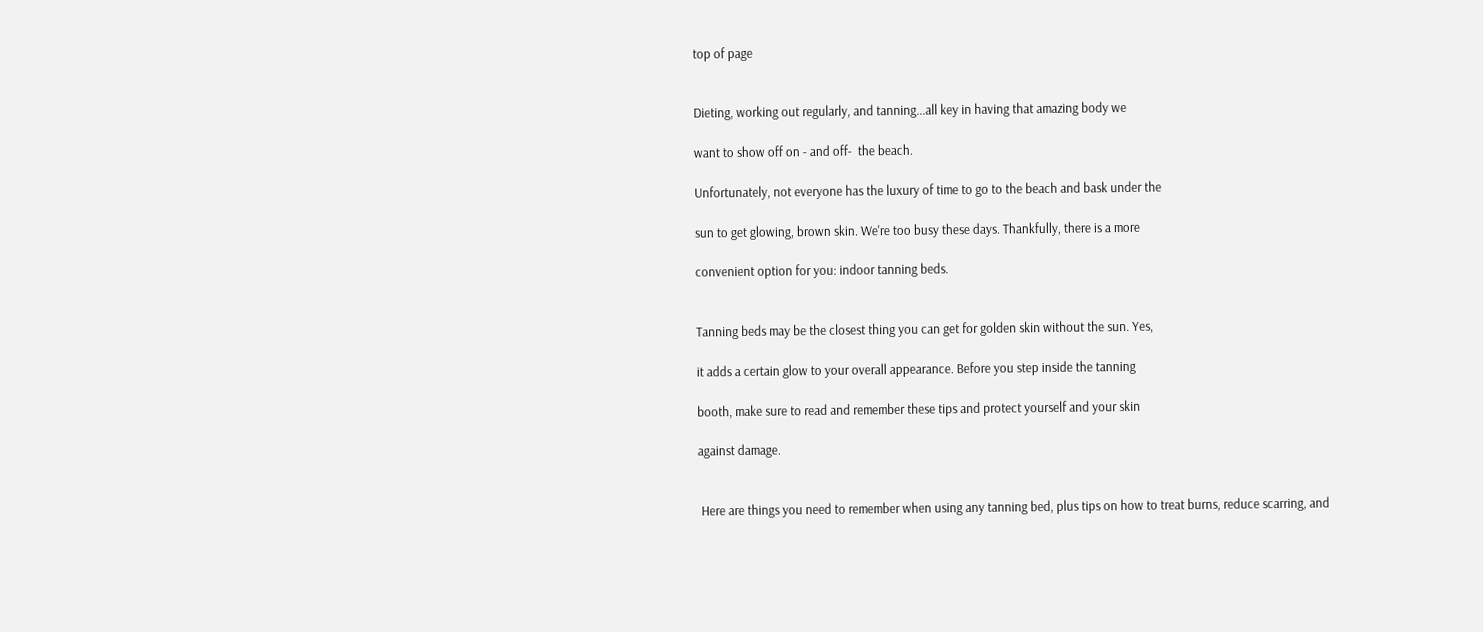top of page


Dieting, working out regularly, and tanning...all key in having that amazing body we

want to show off on - and off-  the beach.

Unfortunately, not everyone has the luxury of time to go to the beach and bask under the

sun to get glowing, brown skin. We're too busy these days. Thankfully, there is a more

convenient option for you: indoor tanning beds.


Tanning beds may be the closest thing you can get for golden skin without the sun. Yes,

it adds a certain glow to your overall appearance. Before you step inside the tanning

booth, make sure to read and remember these tips and protect yourself and your skin

against damage.


 Here are things you need to remember when using any tanning bed, plus tips on how to treat burns, reduce scarring, and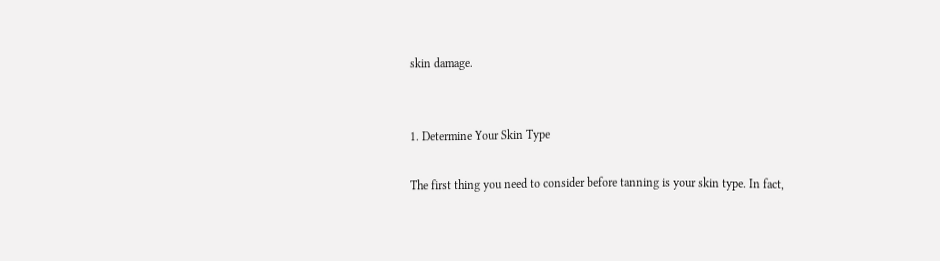skin damage.


1. Determine Your Skin Type

The first thing you need to consider before tanning is your skin type. In fact,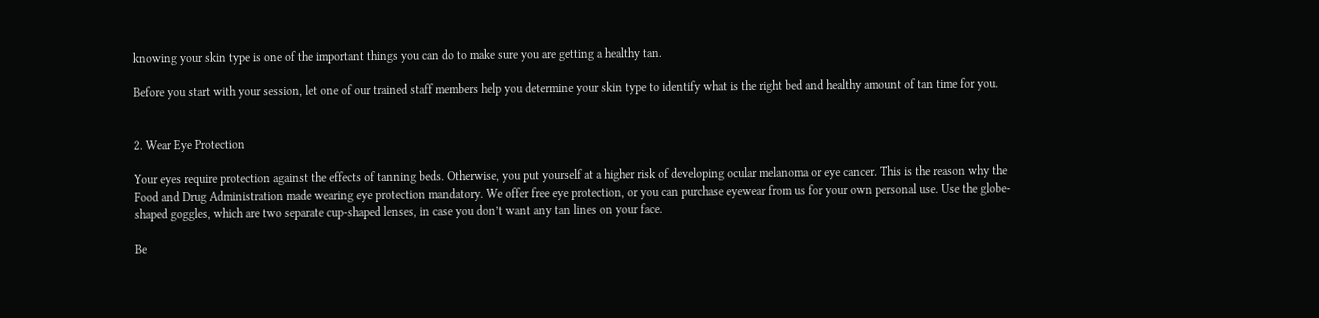knowing your skin type is one of the important things you can do to make sure you are getting a healthy tan.

Before you start with your session, let one of our trained staff members help you determine your skin type to identify what is the right bed and healthy amount of tan time for you.


2. Wear Eye Protection

Your eyes require protection against the effects of tanning beds. Otherwise, you put yourself at a higher risk of developing ocular melanoma or eye cancer. This is the reason why the Food and Drug Administration made wearing eye protection mandatory. We offer free eye protection, or you can purchase eyewear from us for your own personal use. Use the globe-shaped goggles, which are two separate cup-shaped lenses, in case you don’t want any tan lines on your face.

Be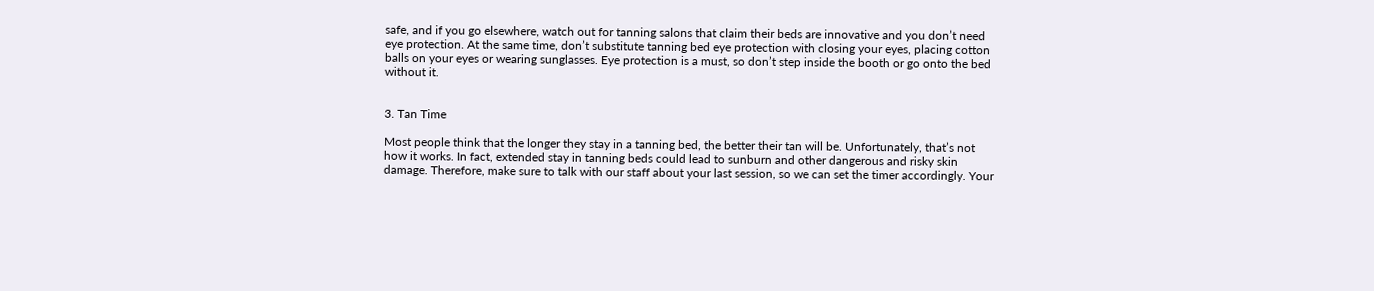safe, and if you go elsewhere, watch out for tanning salons that claim their beds are innovative and you don’t need eye protection. At the same time, don’t substitute tanning bed eye protection with closing your eyes, placing cotton balls on your eyes or wearing sunglasses. Eye protection is a must, so don’t step inside the booth or go onto the bed without it.


3. Tan Time

Most people think that the longer they stay in a tanning bed, the better their tan will be. Unfortunately, that’s not how it works. In fact, extended stay in tanning beds could lead to sunburn and other dangerous and risky skin damage. Therefore, make sure to talk with our staff about your last session, so we can set the timer accordingly. Your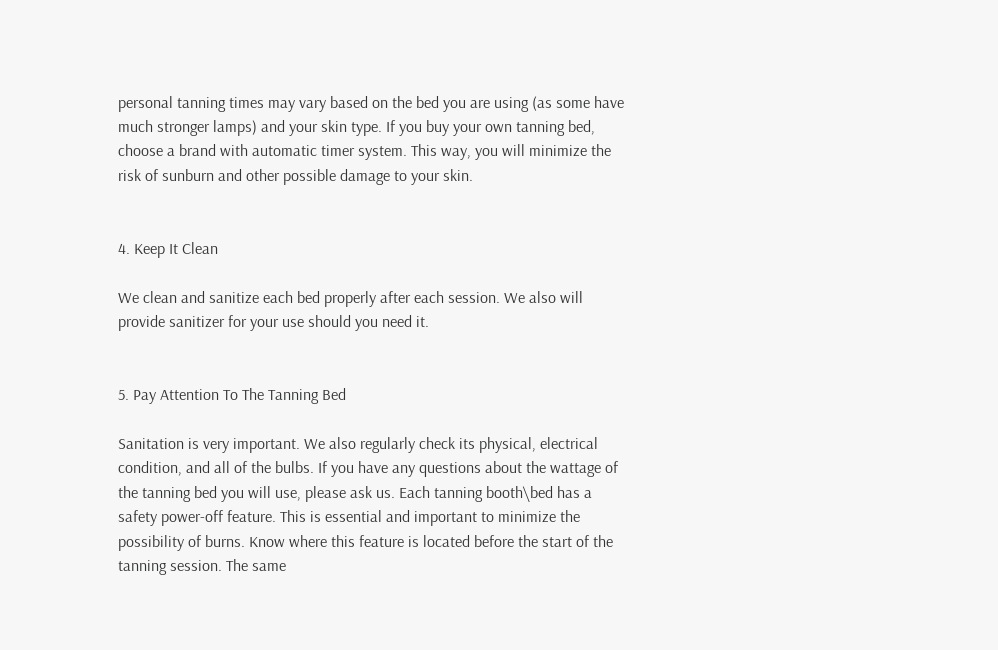personal tanning times may vary based on the bed you are using (as some have much stronger lamps) and your skin type. If you buy your own tanning bed, choose a brand with automatic timer system. This way, you will minimize the risk of sunburn and other possible damage to your skin.


4. Keep It Clean

We clean and sanitize each bed properly after each session. We also will provide sanitizer for your use should you need it.


5. Pay Attention To The Tanning Bed

Sanitation is very important. We also regularly check its physical, electrical condition, and all of the bulbs. If you have any questions about the wattage of the tanning bed you will use, please ask us. Each tanning booth\bed has a safety power-off feature. This is essential and important to minimize the possibility of burns. Know where this feature is located before the start of the tanning session. The same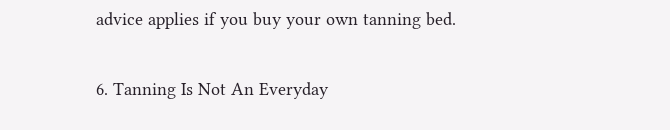advice applies if you buy your own tanning bed.


6. Tanning Is Not An Everyday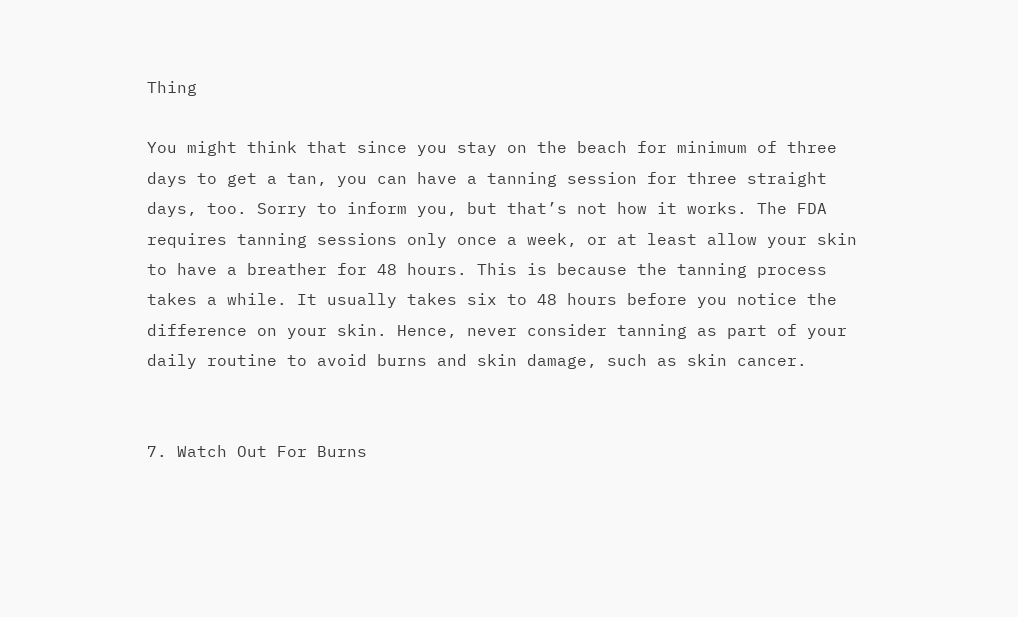Thing

You might think that since you stay on the beach for minimum of three days to get a tan, you can have a tanning session for three straight days, too. Sorry to inform you, but that’s not how it works. The FDA requires tanning sessions only once a week, or at least allow your skin to have a breather for 48 hours. This is because the tanning process takes a while. It usually takes six to 48 hours before you notice the difference on your skin. Hence, never consider tanning as part of your daily routine to avoid burns and skin damage, such as skin cancer.


7. Watch Out For Burns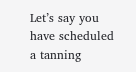Let’s say you have scheduled a tanning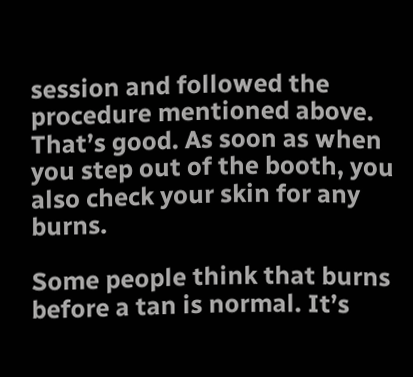session and followed the procedure mentioned above. That’s good. As soon as when you step out of the booth, you also check your skin for any burns.

Some people think that burns before a tan is normal. It’s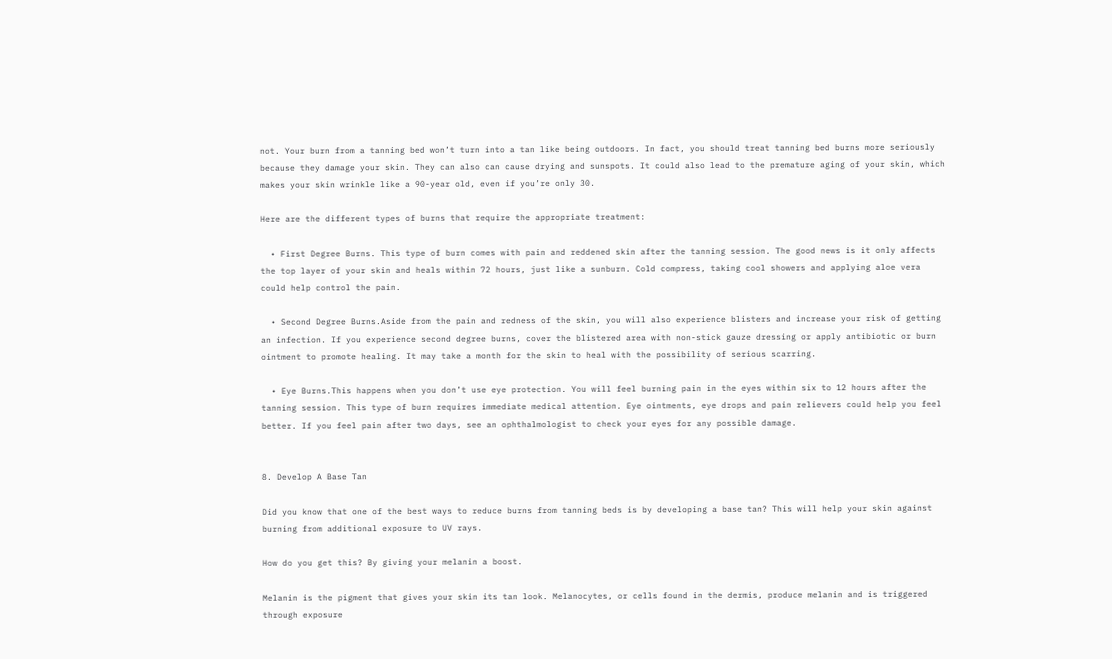not. Your burn from a tanning bed won’t turn into a tan like being outdoors. In fact, you should treat tanning bed burns more seriously because they damage your skin. They can also can cause drying and sunspots. It could also lead to the premature aging of your skin, which makes your skin wrinkle like a 90-year old, even if you’re only 30.

Here are the different types of burns that require the appropriate treatment:

  • First Degree Burns. This type of burn comes with pain and reddened skin after the tanning session. The good news is it only affects the top layer of your skin and heals within 72 hours, just like a sunburn. Cold compress, taking cool showers and applying aloe vera could help control the pain.

  • Second Degree Burns.Aside from the pain and redness of the skin, you will also experience blisters and increase your risk of getting an infection. If you experience second degree burns, cover the blistered area with non-stick gauze dressing or apply antibiotic or burn ointment to promote healing. It may take a month for the skin to heal with the possibility of serious scarring.

  • Eye Burns.This happens when you don’t use eye protection. You will feel burning pain in the eyes within six to 12 hours after the tanning session. This type of burn requires immediate medical attention. Eye ointments, eye drops and pain relievers could help you feel better. If you feel pain after two days, see an ophthalmologist to check your eyes for any possible damage.


8. Develop A Base Tan

Did you know that one of the best ways to reduce burns from tanning beds is by developing a base tan? This will help your skin against burning from additional exposure to UV rays.

How do you get this? By giving your melanin a boost.

Melanin is the pigment that gives your skin its tan look. Melanocytes, or cells found in the dermis, produce melanin and is triggered through exposure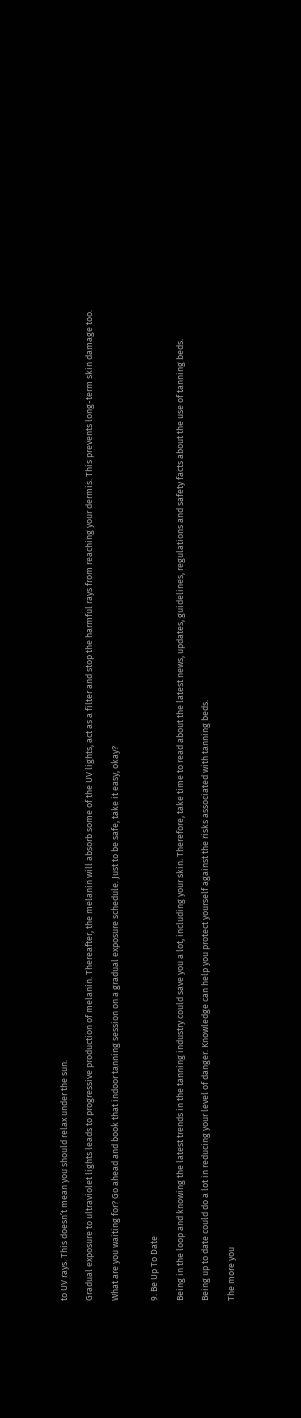to UV rays. This doesn’t mean you should relax under the sun.

Gradual exposure to ultraviolet lights leads to progressive production of melanin. Thereafter, the melanin will absorb some of the UV lights, act as a filter and stop the harmful rays from reaching your dermis. This prevents long-term skin damage too.

What are you waiting for? Go ahead and book that indoor tanning session on a gradual exposure schedule. Just to be safe, take it easy, okay?


9. Be Up To Date

Being in the loop and knowing the latest trends in the tanning industry could save you a lot, including your skin. Therefore, take time to read about the latest news, updates, guidelines, regulations and safety facts about the use of tanning beds.

Being up to date could do a lot in reducing your level of danger. Knowledge can help you protect yourself against the risks associated with tanning beds.

The more you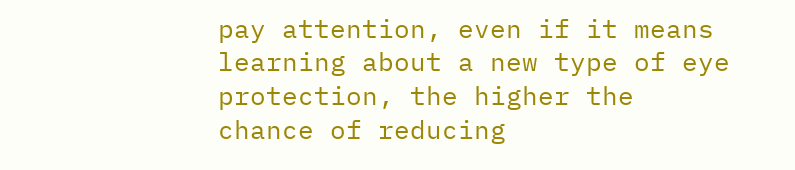pay attention, even if it means learning about a new type of eye protection, the higher the chance of reducing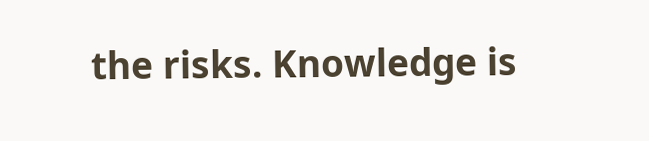the risks. Knowledge is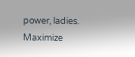power, ladies. Maximize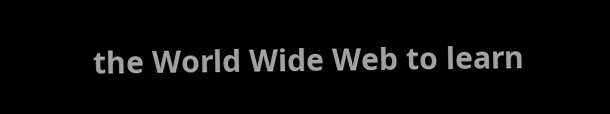the World Wide Web to learn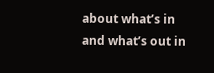about what’s in and what’s out in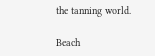the tanning world.

Beach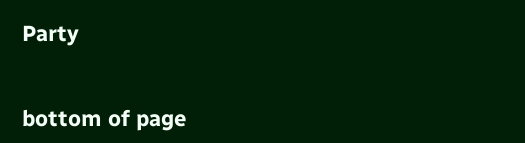Party


bottom of page